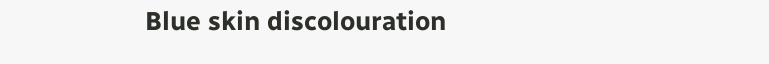Blue skin discolouration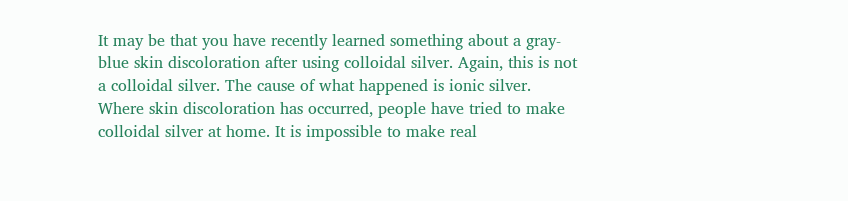It may be that you have recently learned something about a gray-blue skin discoloration after using colloidal silver. Again, this is not a colloidal silver. The cause of what happened is ionic silver. Where skin discoloration has occurred, people have tried to make colloidal silver at home. It is impossible to make real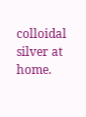colloidal silver at home.